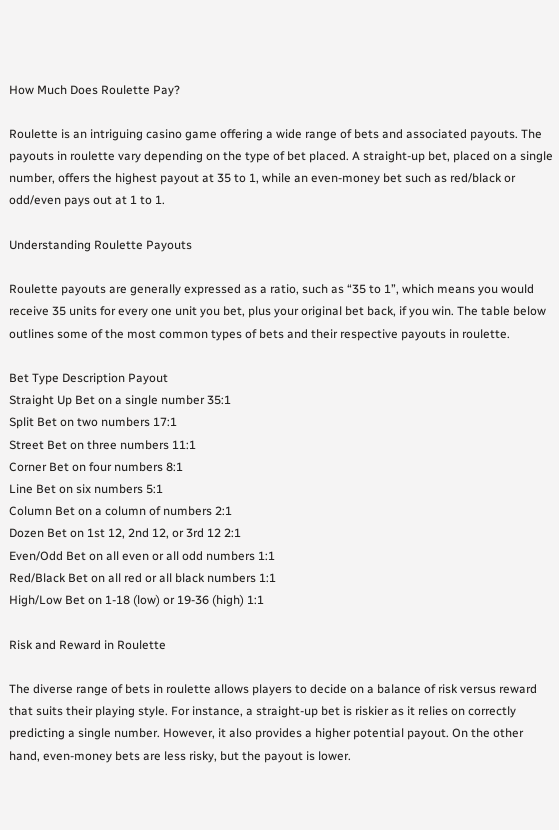How Much Does Roulette Pay?

Roulette is an intriguing casino game offering a wide range of bets and associated payouts. The payouts in roulette vary depending on the type of bet placed. A straight-up bet, placed on a single number, offers the highest payout at 35 to 1, while an even-money bet such as red/black or odd/even pays out at 1 to 1.

Understanding Roulette Payouts

Roulette payouts are generally expressed as a ratio, such as “35 to 1”, which means you would receive 35 units for every one unit you bet, plus your original bet back, if you win. The table below outlines some of the most common types of bets and their respective payouts in roulette.

Bet Type Description Payout
Straight Up Bet on a single number 35:1
Split Bet on two numbers 17:1
Street Bet on three numbers 11:1
Corner Bet on four numbers 8:1
Line Bet on six numbers 5:1
Column Bet on a column of numbers 2:1
Dozen Bet on 1st 12, 2nd 12, or 3rd 12 2:1
Even/Odd Bet on all even or all odd numbers 1:1
Red/Black Bet on all red or all black numbers 1:1
High/Low Bet on 1-18 (low) or 19-36 (high) 1:1

Risk and Reward in Roulette

The diverse range of bets in roulette allows players to decide on a balance of risk versus reward that suits their playing style. For instance, a straight-up bet is riskier as it relies on correctly predicting a single number. However, it also provides a higher potential payout. On the other hand, even-money bets are less risky, but the payout is lower.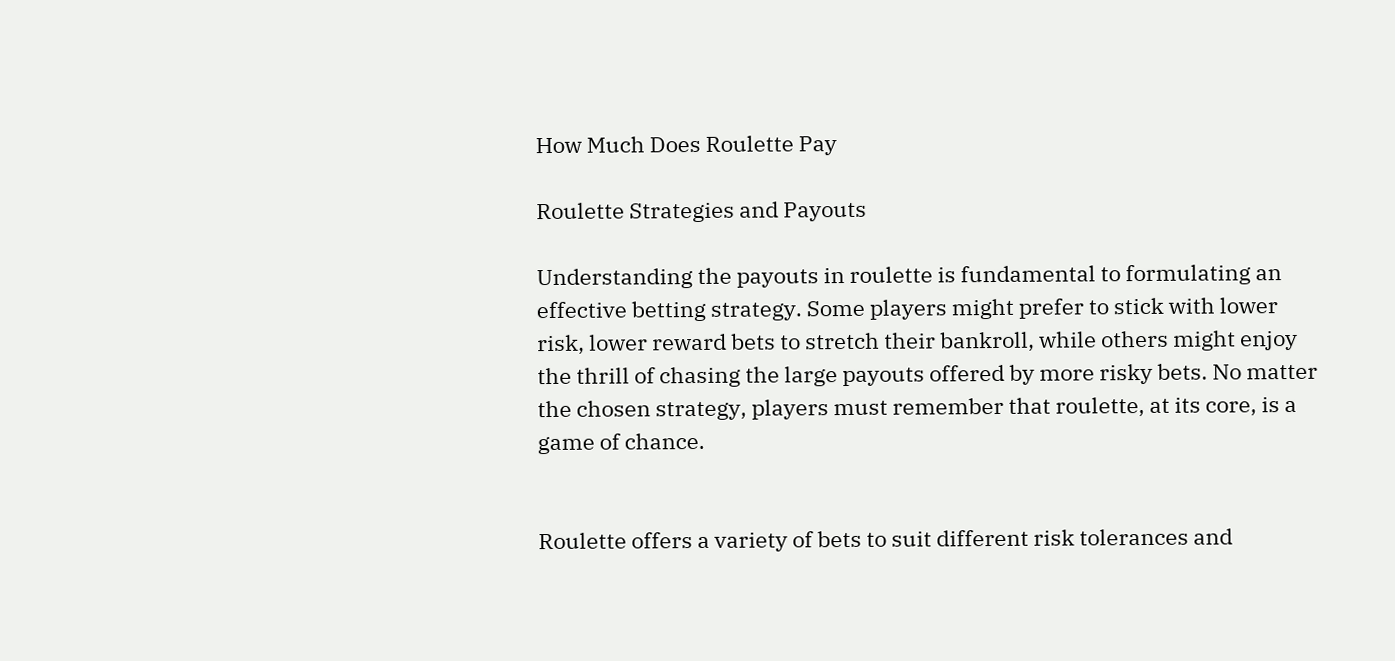How Much Does Roulette Pay

Roulette Strategies and Payouts

Understanding the payouts in roulette is fundamental to formulating an effective betting strategy. Some players might prefer to stick with lower risk, lower reward bets to stretch their bankroll, while others might enjoy the thrill of chasing the large payouts offered by more risky bets. No matter the chosen strategy, players must remember that roulette, at its core, is a game of chance.


Roulette offers a variety of bets to suit different risk tolerances and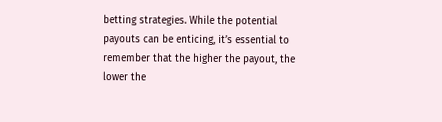betting strategies. While the potential payouts can be enticing, it’s essential to remember that the higher the payout, the lower the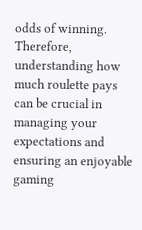odds of winning. Therefore, understanding how much roulette pays can be crucial in managing your expectations and ensuring an enjoyable gaming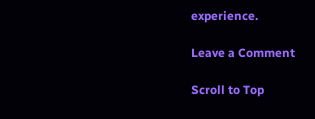experience.

Leave a Comment

Scroll to Top